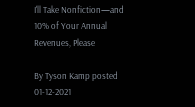I'll Take Nonfiction—and 10% of Your Annual Revenues, Please

By Tyson Kamp posted 01-12-2021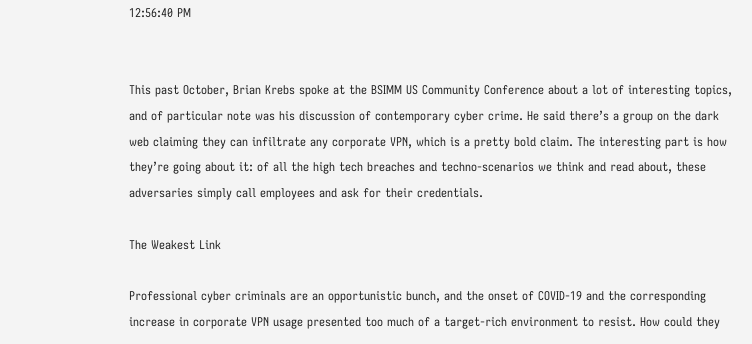12:56:40 PM


This past October, Brian Krebs spoke at the BSIMM US Community Conference about a lot of interesting topics, and of particular note was his discussion of contemporary cyber crime. He said there’s a group on the dark web claiming they can infiltrate any corporate VPN, which is a pretty bold claim. The interesting part is how they’re going about it: of all the high tech breaches and techno-scenarios we think and read about, these adversaries simply call employees and ask for their credentials.

The Weakest Link

Professional cyber criminals are an opportunistic bunch, and the onset of COVID-19 and the corresponding increase in corporate VPN usage presented too much of a target-rich environment to resist. How could they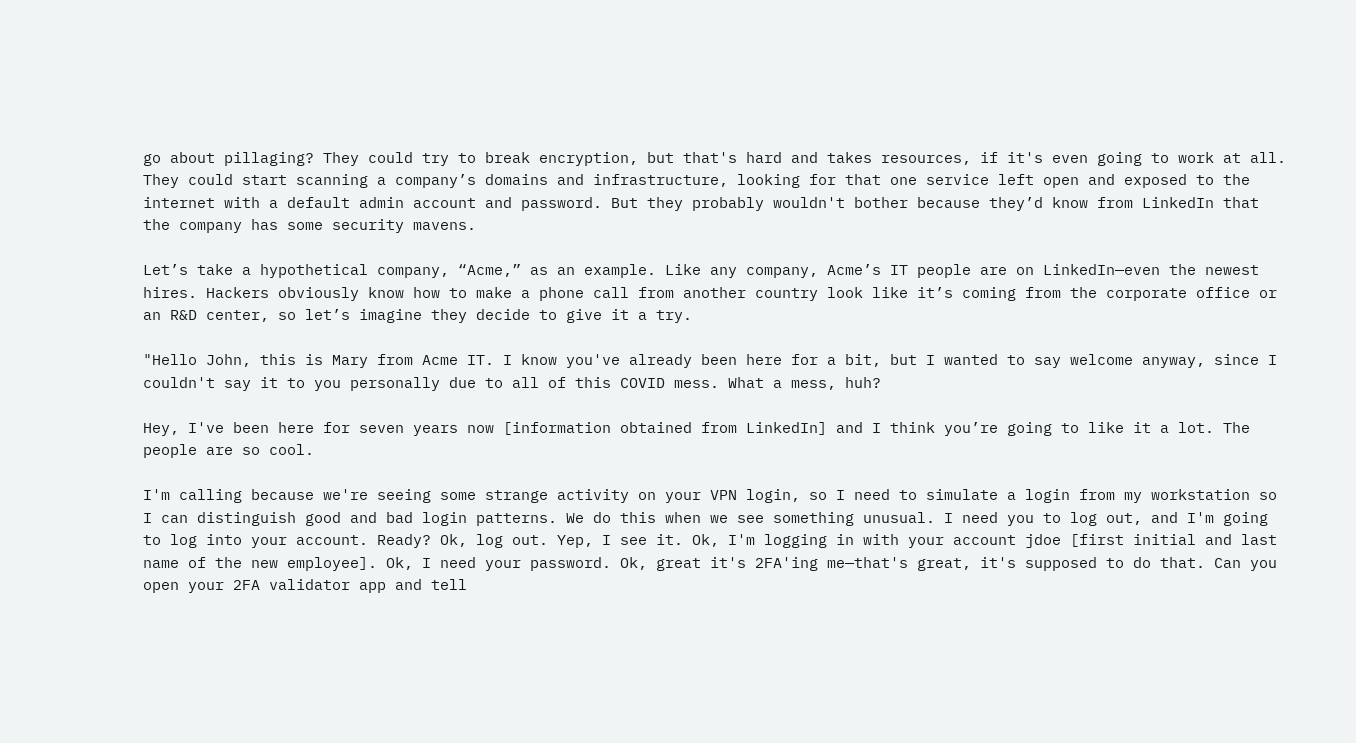go about pillaging? They could try to break encryption, but that's hard and takes resources, if it's even going to work at all. They could start scanning a company’s domains and infrastructure, looking for that one service left open and exposed to the internet with a default admin account and password. But they probably wouldn't bother because they’d know from LinkedIn that the company has some security mavens.

Let’s take a hypothetical company, “Acme,” as an example. Like any company, Acme’s IT people are on LinkedIn—even the newest hires. Hackers obviously know how to make a phone call from another country look like it’s coming from the corporate office or an R&D center, so let’s imagine they decide to give it a try.

"Hello John, this is Mary from Acme IT. I know you've already been here for a bit, but I wanted to say welcome anyway, since I couldn't say it to you personally due to all of this COVID mess. What a mess, huh?

Hey, I've been here for seven years now [information obtained from LinkedIn] and I think you’re going to like it a lot. The people are so cool.

I'm calling because we're seeing some strange activity on your VPN login, so I need to simulate a login from my workstation so I can distinguish good and bad login patterns. We do this when we see something unusual. I need you to log out, and I'm going to log into your account. Ready? Ok, log out. Yep, I see it. Ok, I'm logging in with your account jdoe [first initial and last name of the new employee]. Ok, I need your password. Ok, great it's 2FA'ing me—that's great, it's supposed to do that. Can you open your 2FA validator app and tell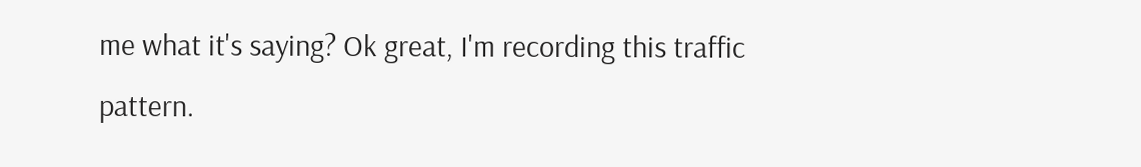me what it's saying? Ok great, I'm recording this traffic pattern.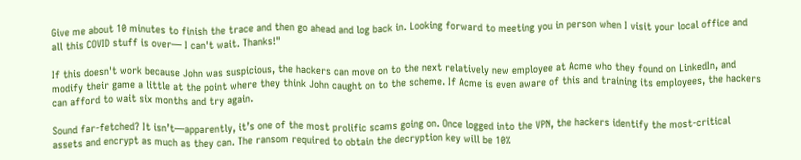Give me about 10 minutes to finish the trace and then go ahead and log back in. Looking forward to meeting you in person when I visit your local office and all this COVID stuff is over— I can't wait. Thanks!"

If this doesn't work because John was suspicious, the hackers can move on to the next relatively new employee at Acme who they found on LinkedIn, and modify their game a little at the point where they think John caught on to the scheme. If Acme is even aware of this and training its employees, the hackers can afford to wait six months and try again.

Sound far-fetched? It isn’t—apparently, it’s one of the most prolific scams going on. Once logged into the VPN, the hackers identify the most-critical assets and encrypt as much as they can. The ransom required to obtain the decryption key will be 10%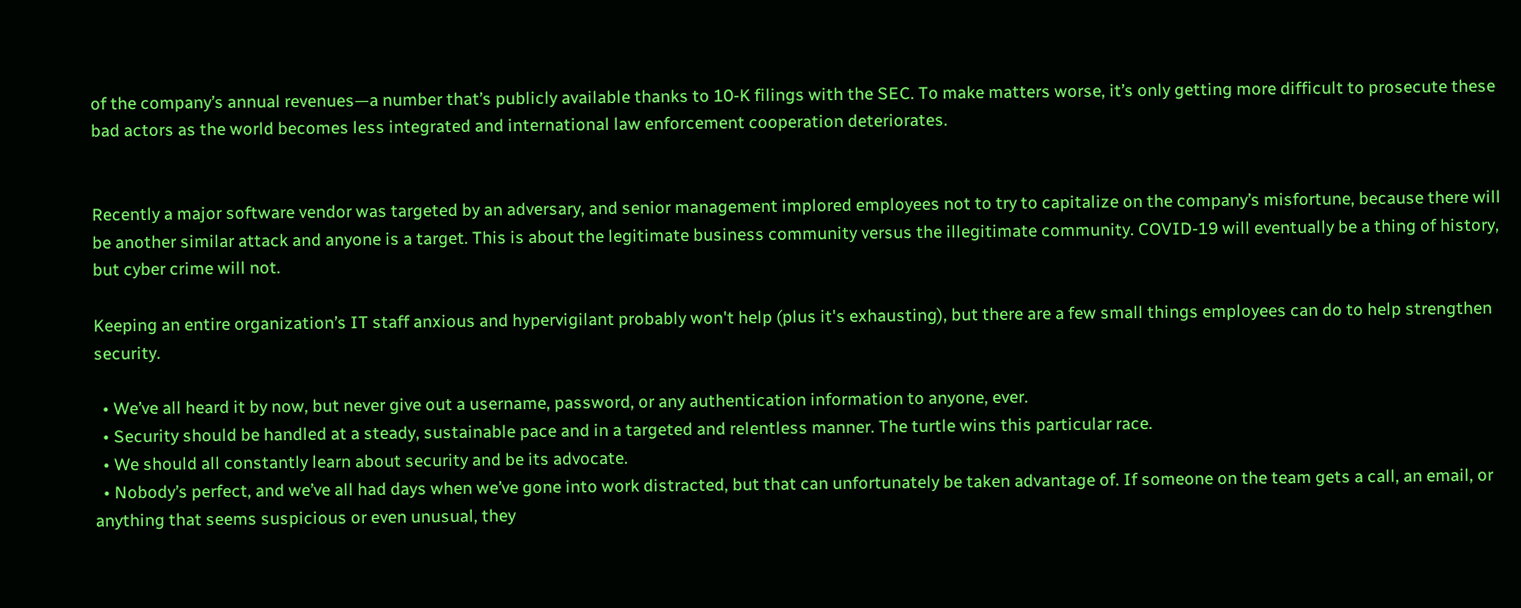of the company’s annual revenues—a number that’s publicly available thanks to 10-K filings with the SEC. To make matters worse, it’s only getting more difficult to prosecute these bad actors as the world becomes less integrated and international law enforcement cooperation deteriorates.


Recently a major software vendor was targeted by an adversary, and senior management implored employees not to try to capitalize on the company’s misfortune, because there will be another similar attack and anyone is a target. This is about the legitimate business community versus the illegitimate community. COVID-19 will eventually be a thing of history, but cyber crime will not.

Keeping an entire organization’s IT staff anxious and hypervigilant probably won't help (plus it's exhausting), but there are a few small things employees can do to help strengthen security.

  • We’ve all heard it by now, but never give out a username, password, or any authentication information to anyone, ever.
  • Security should be handled at a steady, sustainable pace and in a targeted and relentless manner. The turtle wins this particular race.
  • We should all constantly learn about security and be its advocate.
  • Nobody’s perfect, and we’ve all had days when we’ve gone into work distracted, but that can unfortunately be taken advantage of. If someone on the team gets a call, an email, or anything that seems suspicious or even unusual, they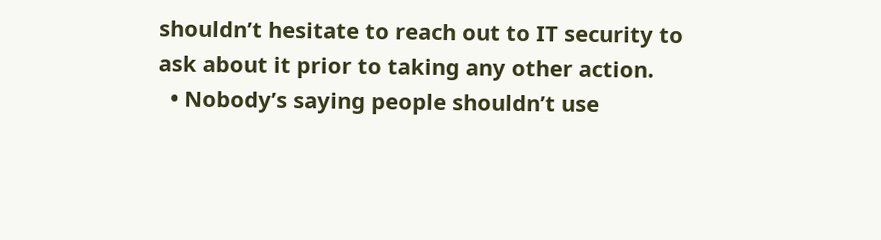shouldn’t hesitate to reach out to IT security to ask about it prior to taking any other action.
  • Nobody’s saying people shouldn’t use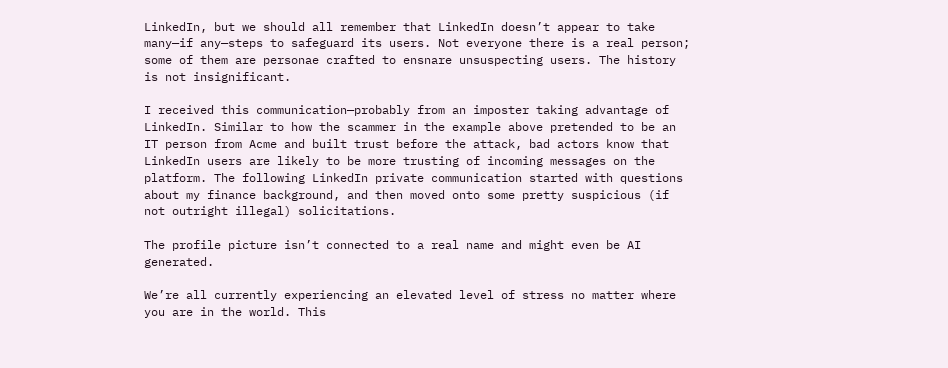LinkedIn, but we should all remember that LinkedIn doesn’t appear to take many—if any—steps to safeguard its users. Not everyone there is a real person; some of them are personae crafted to ensnare unsuspecting users. The history is not insignificant.

I received this communication—probably from an imposter taking advantage of LinkedIn. Similar to how the scammer in the example above pretended to be an IT person from Acme and built trust before the attack, bad actors know that LinkedIn users are likely to be more trusting of incoming messages on the platform. The following LinkedIn private communication started with questions about my finance background, and then moved onto some pretty suspicious (if not outright illegal) solicitations.

The profile picture isn’t connected to a real name and might even be AI generated.

We’re all currently experiencing an elevated level of stress no matter where you are in the world. This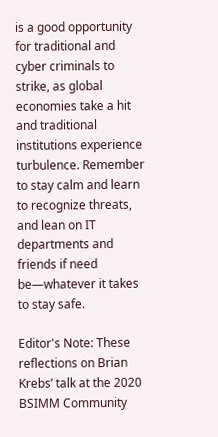is a good opportunity for traditional and cyber criminals to strike, as global economies take a hit and traditional institutions experience turbulence. Remember to stay calm and learn to recognize threats, and lean on IT departments and friends if need be—whatever it takes to stay safe.

Editor's Note: These reflections on Brian Krebs’ talk at the 2020 BSIMM Community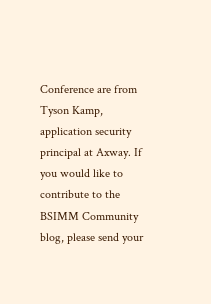Conference are from Tyson Kamp, application security principal at Axway. If you would like to contribute to the BSIMM Community blog, please send your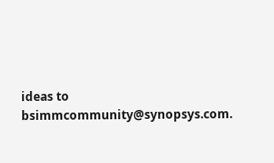ideas to bsimmcommunity@synopsys.com.